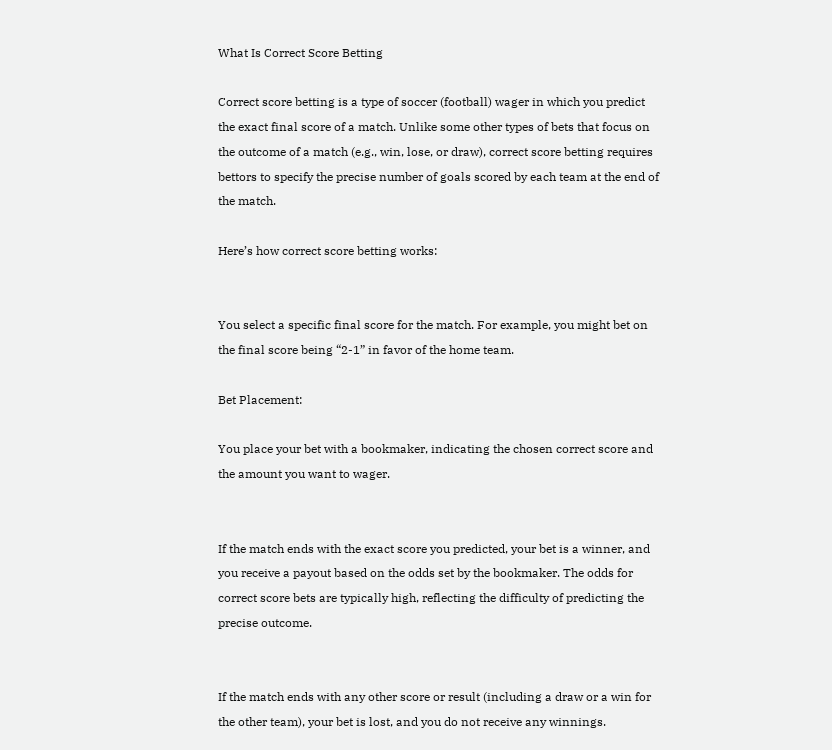What Is Correct Score Betting

Correct score betting is a type of soccer (football) wager in which you predict the exact final score of a match. Unlike some other types of bets that focus on the outcome of a match (e.g., win, lose, or draw), correct score betting requires bettors to specify the precise number of goals scored by each team at the end of the match.

Here’s how correct score betting works:


You select a specific final score for the match. For example, you might bet on the final score being “2-1” in favor of the home team.

Bet Placement:

You place your bet with a bookmaker, indicating the chosen correct score and the amount you want to wager.


If the match ends with the exact score you predicted, your bet is a winner, and you receive a payout based on the odds set by the bookmaker. The odds for correct score bets are typically high, reflecting the difficulty of predicting the precise outcome.


If the match ends with any other score or result (including a draw or a win for the other team), your bet is lost, and you do not receive any winnings.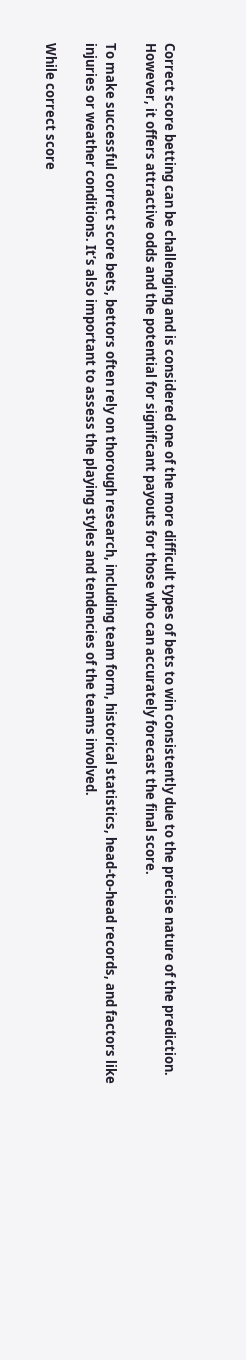Correct score betting can be challenging and is considered one of the more difficult types of bets to win consistently due to the precise nature of the prediction. However, it offers attractive odds and the potential for significant payouts for those who can accurately forecast the final score.

To make successful correct score bets, bettors often rely on thorough research, including team form, historical statistics, head-to-head records, and factors like injuries or weather conditions. It’s also important to assess the playing styles and tendencies of the teams involved.

While correct score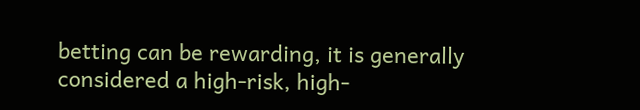betting can be rewarding, it is generally considered a high-risk, high-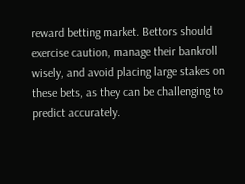reward betting market. Bettors should exercise caution, manage their bankroll wisely, and avoid placing large stakes on these bets, as they can be challenging to predict accurately.